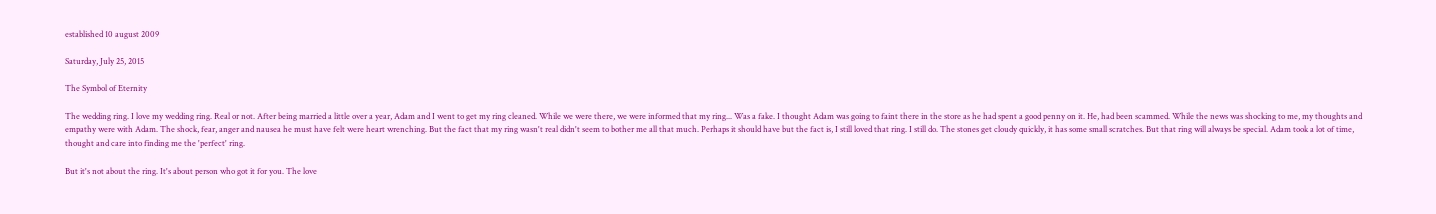established 10 august 2009

Saturday, July 25, 2015

The Symbol of Eternity

The wedding ring. I love my wedding ring. Real or not. After being married a little over a year, Adam and I went to get my ring cleaned. While we were there, we were informed that my ring... Was a fake. I thought Adam was going to faint there in the store as he had spent a good penny on it. He, had been scammed. While the news was shocking to me, my thoughts and empathy were with Adam. The shock, fear, anger and nausea he must have felt were heart wrenching. But the fact that my ring wasn't real didn't seem to bother me all that much. Perhaps it should have but the fact is, I still loved that ring. I still do. The stones get cloudy quickly, it has some small scratches. But that ring will always be special. Adam took a lot of time, thought and care into finding me the 'perfect' ring.

But it's not about the ring. It's about person who got it for you. The love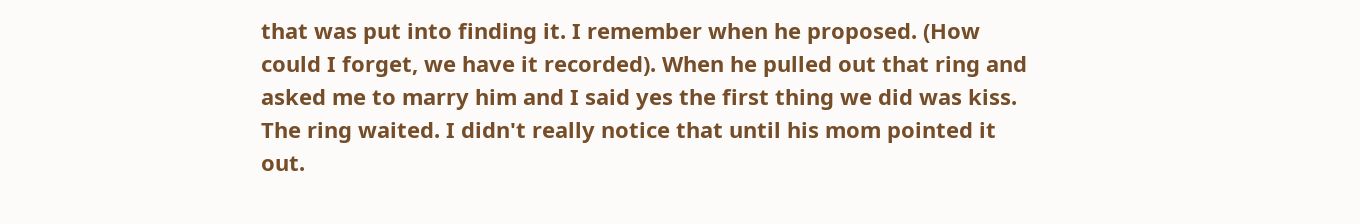that was put into finding it. I remember when he proposed. (How could I forget, we have it recorded). When he pulled out that ring and asked me to marry him and I said yes the first thing we did was kiss. The ring waited. I didn't really notice that until his mom pointed it out.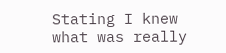Stating I knew what was really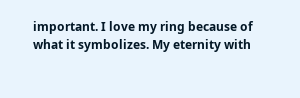important. I love my ring because of what it symbolizes. My eternity with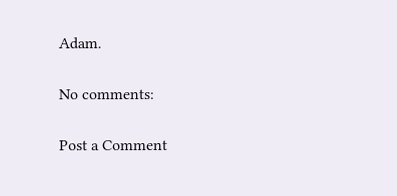Adam.

No comments:

Post a Comment